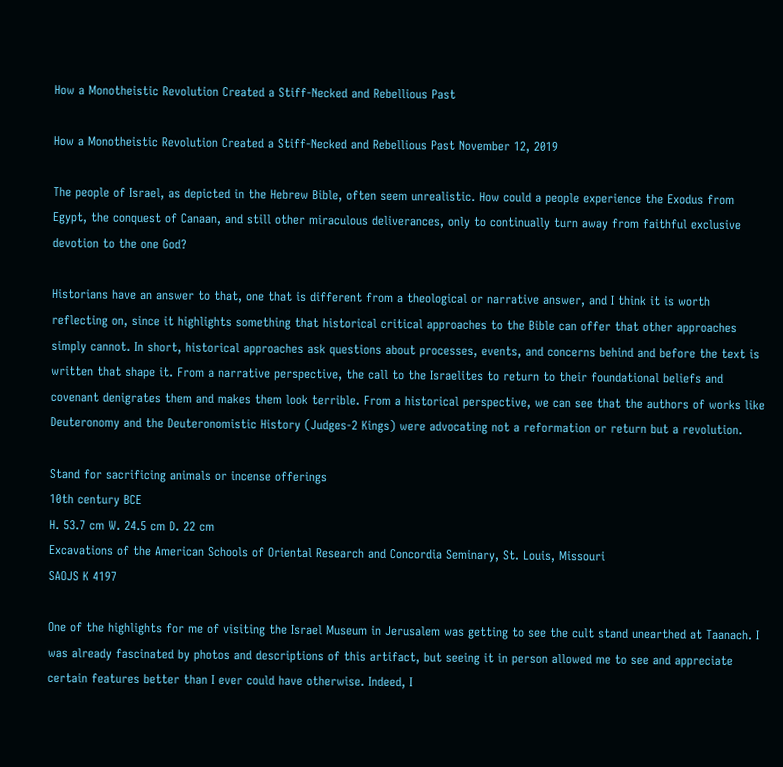How a Monotheistic Revolution Created a Stiff-Necked and Rebellious Past

How a Monotheistic Revolution Created a Stiff-Necked and Rebellious Past November 12, 2019

The people of Israel, as depicted in the Hebrew Bible, often seem unrealistic. How could a people experience the Exodus from Egypt, the conquest of Canaan, and still other miraculous deliverances, only to continually turn away from faithful exclusive devotion to the one God?

Historians have an answer to that, one that is different from a theological or narrative answer, and I think it is worth reflecting on, since it highlights something that historical critical approaches to the Bible can offer that other approaches simply cannot. In short, historical approaches ask questions about processes, events, and concerns behind and before the text is written that shape it. From a narrative perspective, the call to the Israelites to return to their foundational beliefs and covenant denigrates them and makes them look terrible. From a historical perspective, we can see that the authors of works like Deuteronomy and the Deuteronomistic History (Judges-2 Kings) were advocating not a reformation or return but a revolution.

Stand for sacrificing animals or incense offerings
10th century BCE
H. 53.7 cm W. 24.5 cm D. 22 cm
Excavations of the American Schools of Oriental Research and Concordia Seminary, St. Louis, Missouri
SAOJS K 4197

One of the highlights for me of visiting the Israel Museum in Jerusalem was getting to see the cult stand unearthed at Taanach. I was already fascinated by photos and descriptions of this artifact, but seeing it in person allowed me to see and appreciate certain features better than I ever could have otherwise. Indeed, I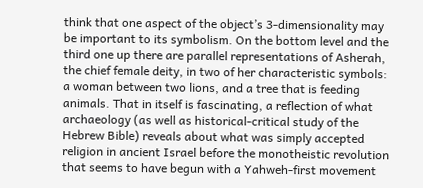think that one aspect of the object’s 3-dimensionality may be important to its symbolism. On the bottom level and the third one up there are parallel representations of Asherah, the chief female deity, in two of her characteristic symbols: a woman between two lions, and a tree that is feeding animals. That in itself is fascinating, a reflection of what archaeology (as well as historical-critical study of the Hebrew Bible) reveals about what was simply accepted religion in ancient Israel before the monotheistic revolution that seems to have begun with a Yahweh-first movement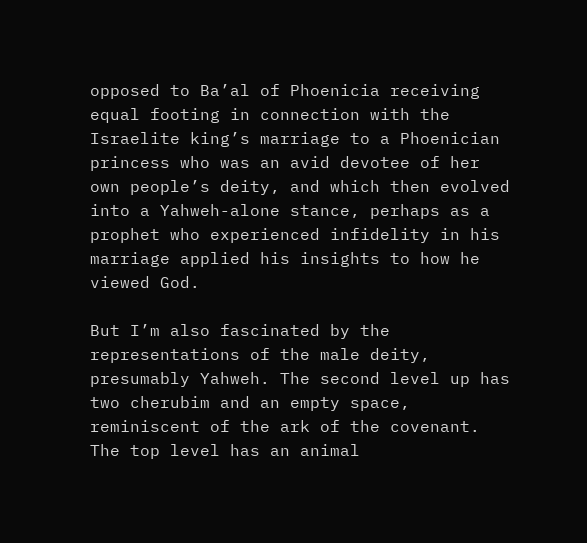opposed to Ba’al of Phoenicia receiving equal footing in connection with the Israelite king’s marriage to a Phoenician princess who was an avid devotee of her own people’s deity, and which then evolved into a Yahweh-alone stance, perhaps as a prophet who experienced infidelity in his marriage applied his insights to how he viewed God.

But I’m also fascinated by the representations of the male deity, presumably Yahweh. The second level up has two cherubim and an empty space, reminiscent of the ark of the covenant. The top level has an animal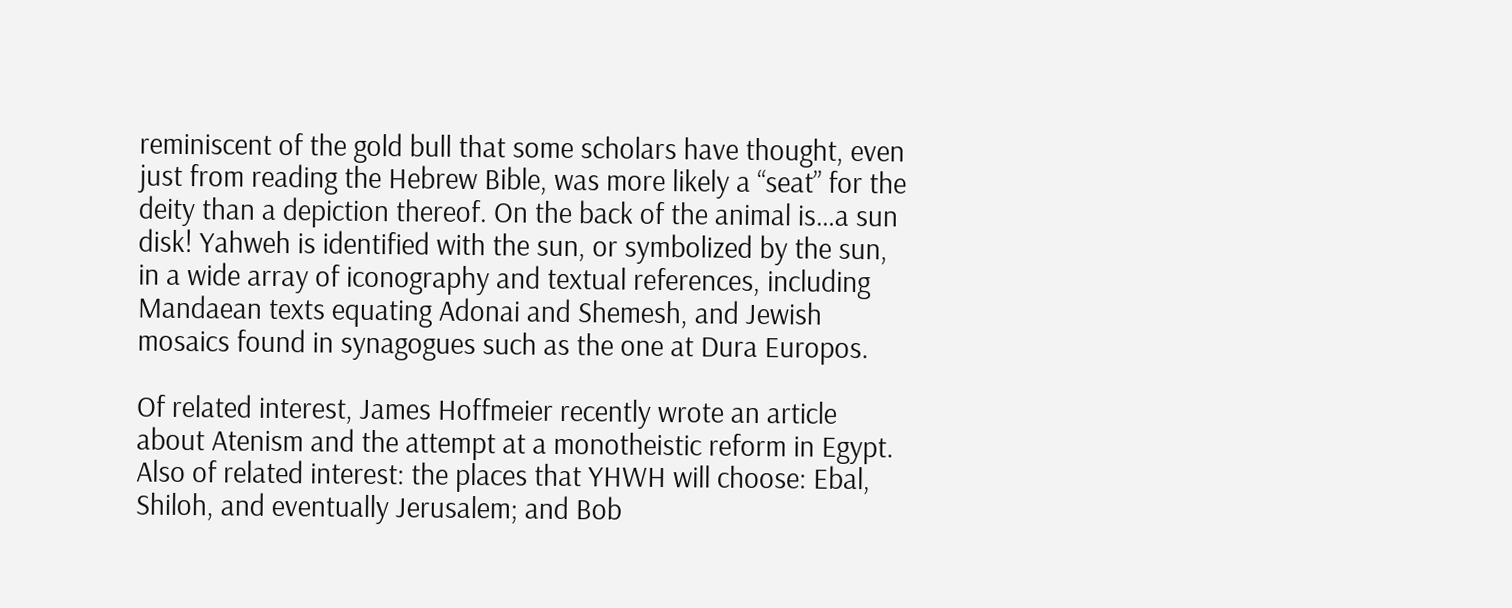reminiscent of the gold bull that some scholars have thought, even just from reading the Hebrew Bible, was more likely a “seat” for the deity than a depiction thereof. On the back of the animal is…a sun disk! Yahweh is identified with the sun, or symbolized by the sun, in a wide array of iconography and textual references, including Mandaean texts equating Adonai and Shemesh, and Jewish mosaics found in synagogues such as the one at Dura Europos.

Of related interest, James Hoffmeier recently wrote an article about Atenism and the attempt at a monotheistic reform in Egypt. Also of related interest: the places that YHWH will choose: Ebal, Shiloh, and eventually Jerusalem; and Bob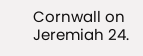Cornwall on Jeremiah 24.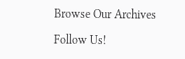Browse Our Archives

Follow Us!